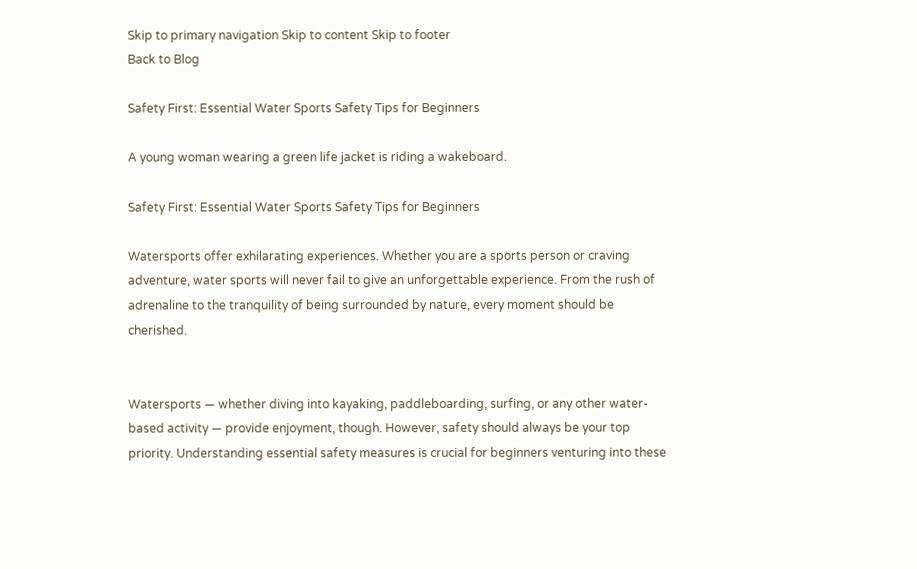Skip to primary navigation Skip to content Skip to footer
Back to Blog

Safety First: Essential Water Sports Safety Tips for Beginners

A young woman wearing a green life jacket is riding a wakeboard.

Safety First: Essential Water Sports Safety Tips for Beginners

Watersports offer exhilarating experiences. Whether you are a sports person or craving adventure, water sports will never fail to give an unforgettable experience. From the rush of adrenaline to the tranquility of being surrounded by nature, every moment should be cherished.


Watersports — whether diving into kayaking, paddleboarding, surfing, or any other water-based activity — provide enjoyment, though. However, safety should always be your top priority. Understanding essential safety measures is crucial for beginners venturing into these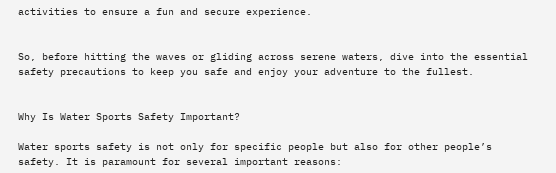activities to ensure a fun and secure experience.


So, before hitting the waves or gliding across serene waters, dive into the essential safety precautions to keep you safe and enjoy your adventure to the fullest.


Why Is Water Sports Safety Important?

Water sports safety is not only for specific people but also for other people’s safety. It is paramount for several important reasons: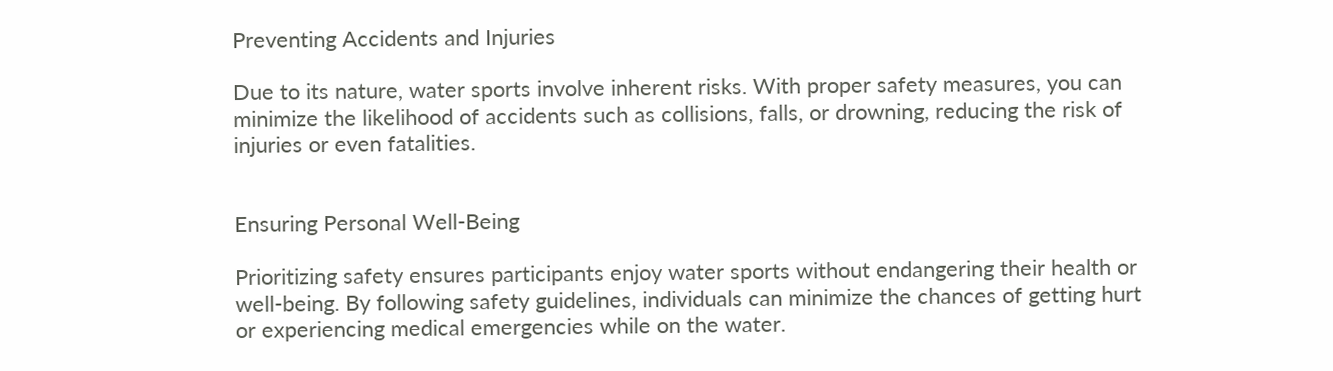Preventing Accidents and Injuries

Due to its nature, water sports involve inherent risks. With proper safety measures, you can minimize the likelihood of accidents such as collisions, falls, or drowning, reducing the risk of injuries or even fatalities.


Ensuring Personal Well-Being

Prioritizing safety ensures participants enjoy water sports without endangering their health or well-being. By following safety guidelines, individuals can minimize the chances of getting hurt or experiencing medical emergencies while on the water.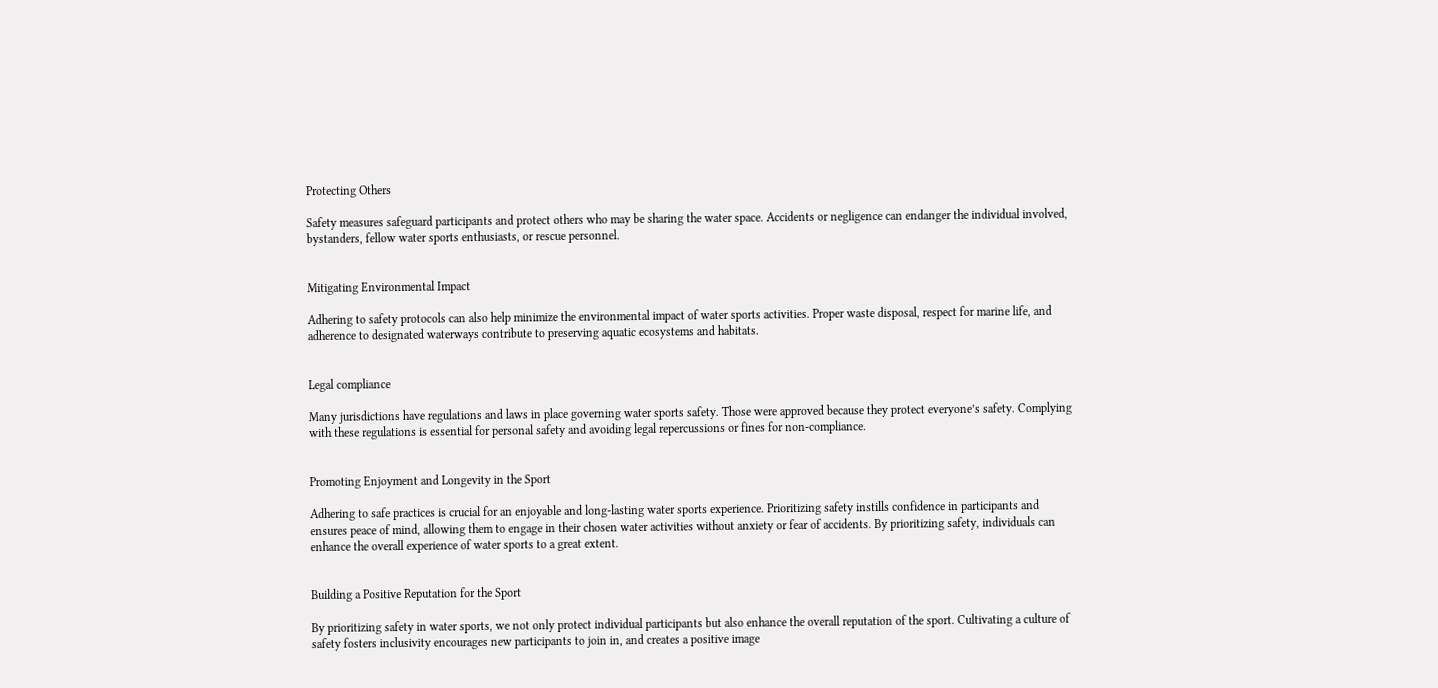Protecting Others

Safety measures safeguard participants and protect others who may be sharing the water space. Accidents or negligence can endanger the individual involved, bystanders, fellow water sports enthusiasts, or rescue personnel.


Mitigating Environmental Impact

Adhering to safety protocols can also help minimize the environmental impact of water sports activities. Proper waste disposal, respect for marine life, and adherence to designated waterways contribute to preserving aquatic ecosystems and habitats.


Legal compliance

Many jurisdictions have regulations and laws in place governing water sports safety. Those were approved because they protect everyone’s safety. Complying with these regulations is essential for personal safety and avoiding legal repercussions or fines for non-compliance.


Promoting Enjoyment and Longevity in the Sport

Adhering to safe practices is crucial for an enjoyable and long-lasting water sports experience. Prioritizing safety instills confidence in participants and ensures peace of mind, allowing them to engage in their chosen water activities without anxiety or fear of accidents. By prioritizing safety, individuals can enhance the overall experience of water sports to a great extent.


Building a Positive Reputation for the Sport

By prioritizing safety in water sports, we not only protect individual participants but also enhance the overall reputation of the sport. Cultivating a culture of safety fosters inclusivity encourages new participants to join in, and creates a positive image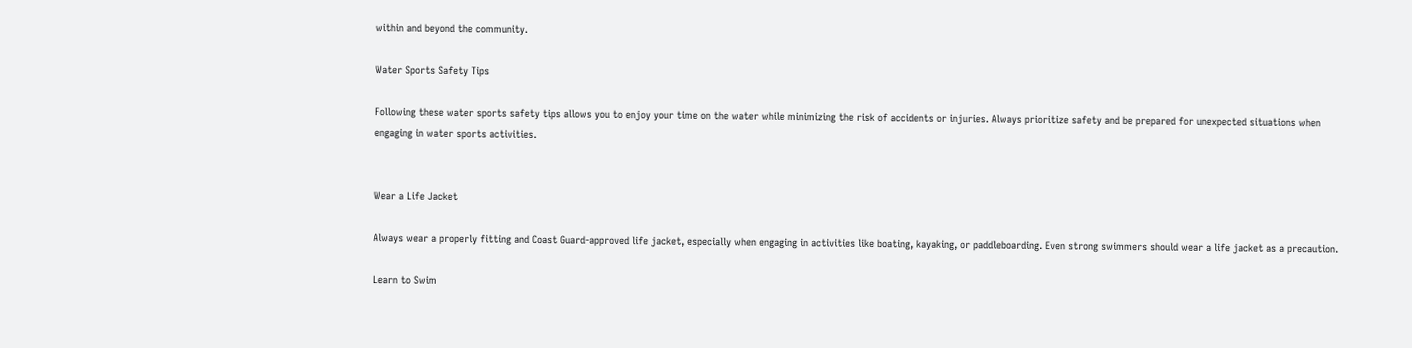within and beyond the community.

Water Sports Safety Tips

Following these water sports safety tips allows you to enjoy your time on the water while minimizing the risk of accidents or injuries. Always prioritize safety and be prepared for unexpected situations when engaging in water sports activities.


Wear a Life Jacket

Always wear a properly fitting and Coast Guard-approved life jacket, especially when engaging in activities like boating, kayaking, or paddleboarding. Even strong swimmers should wear a life jacket as a precaution.

Learn to Swim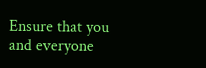Ensure that you and everyone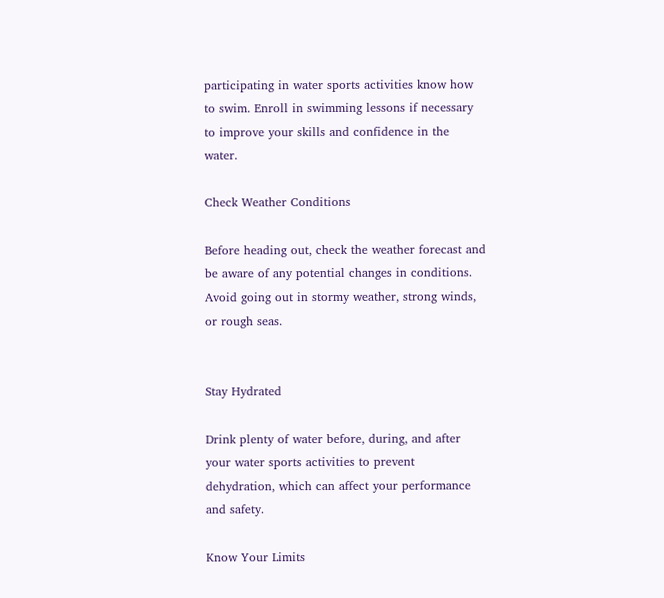participating in water sports activities know how to swim. Enroll in swimming lessons if necessary to improve your skills and confidence in the water.

Check Weather Conditions

Before heading out, check the weather forecast and be aware of any potential changes in conditions. Avoid going out in stormy weather, strong winds, or rough seas.


Stay Hydrated

Drink plenty of water before, during, and after your water sports activities to prevent dehydration, which can affect your performance and safety.

Know Your Limits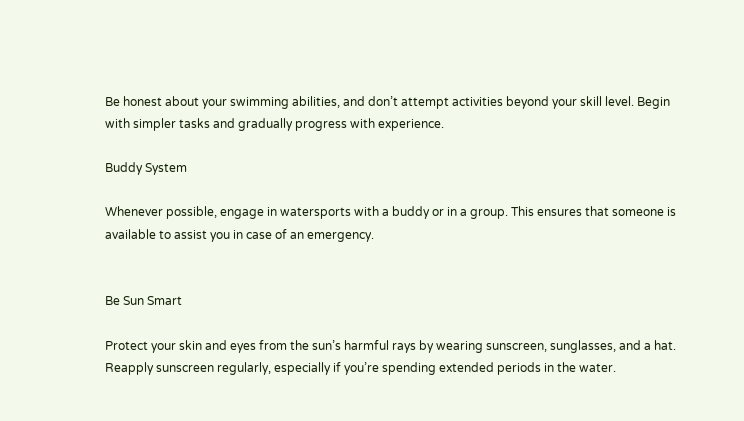Be honest about your swimming abilities, and don’t attempt activities beyond your skill level. Begin with simpler tasks and gradually progress with experience.

Buddy System

Whenever possible, engage in watersports with a buddy or in a group. This ensures that someone is available to assist you in case of an emergency.


Be Sun Smart

Protect your skin and eyes from the sun’s harmful rays by wearing sunscreen, sunglasses, and a hat. Reapply sunscreen regularly, especially if you’re spending extended periods in the water.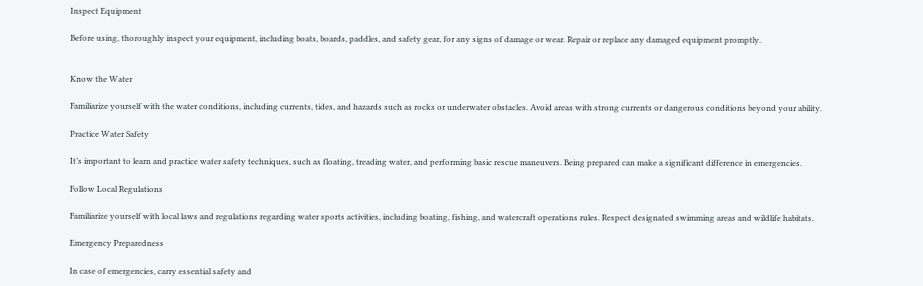Inspect Equipment

Before using, thoroughly inspect your equipment, including boats, boards, paddles, and safety gear, for any signs of damage or wear. Repair or replace any damaged equipment promptly.


Know the Water

Familiarize yourself with the water conditions, including currents, tides, and hazards such as rocks or underwater obstacles. Avoid areas with strong currents or dangerous conditions beyond your ability.

Practice Water Safety

It’s important to learn and practice water safety techniques, such as floating, treading water, and performing basic rescue maneuvers. Being prepared can make a significant difference in emergencies.

Follow Local Regulations

Familiarize yourself with local laws and regulations regarding water sports activities, including boating, fishing, and watercraft operations rules. Respect designated swimming areas and wildlife habitats.

Emergency Preparedness

In case of emergencies, carry essential safety and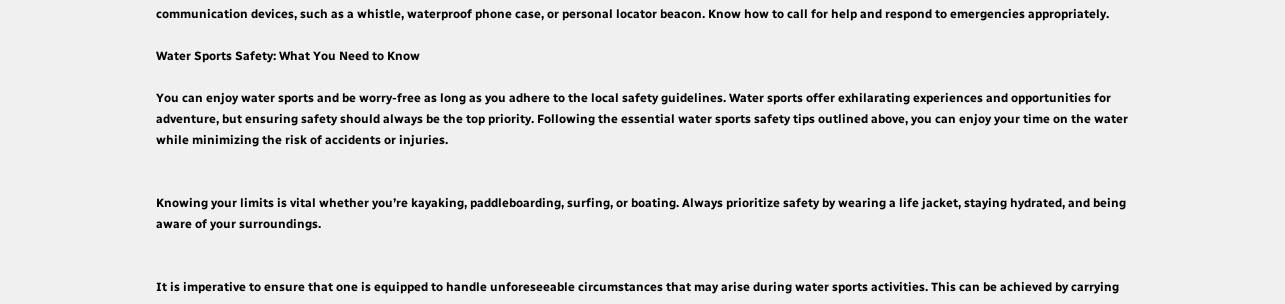communication devices, such as a whistle, waterproof phone case, or personal locator beacon. Know how to call for help and respond to emergencies appropriately.

Water Sports Safety: What You Need to Know

You can enjoy water sports and be worry-free as long as you adhere to the local safety guidelines. Water sports offer exhilarating experiences and opportunities for adventure, but ensuring safety should always be the top priority. Following the essential water sports safety tips outlined above, you can enjoy your time on the water while minimizing the risk of accidents or injuries.


Knowing your limits is vital whether you’re kayaking, paddleboarding, surfing, or boating. Always prioritize safety by wearing a life jacket, staying hydrated, and being aware of your surroundings.


It is imperative to ensure that one is equipped to handle unforeseeable circumstances that may arise during water sports activities. This can be achieved by carrying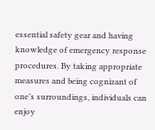essential safety gear and having knowledge of emergency response procedures. By taking appropriate measures and being cognizant of one’s surroundings, individuals can enjoy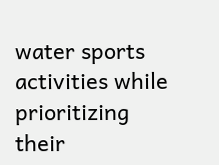water sports activities while prioritizing their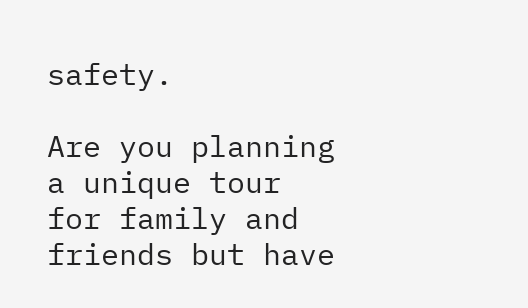safety.

Are you planning a unique tour for family and friends but have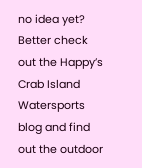no idea yet? Better check out the Happy’s Crab Island Watersports blog and find out the outdoor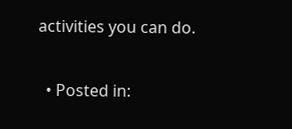activities you can do.

  • Posted in: